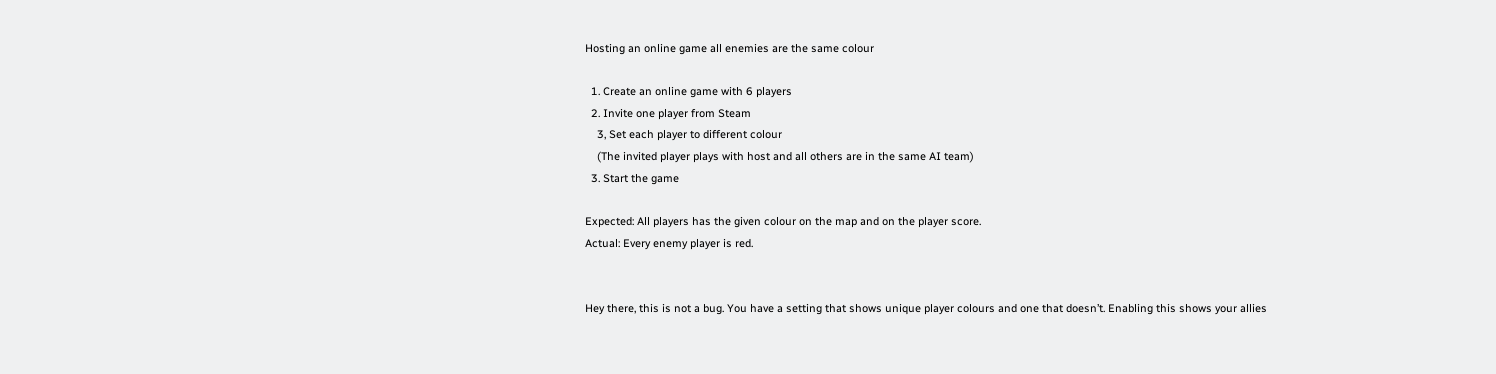Hosting an online game all enemies are the same colour

  1. Create an online game with 6 players
  2. Invite one player from Steam
    3, Set each player to different colour
    (The invited player plays with host and all others are in the same AI team)
  3. Start the game

Expected: All players has the given colour on the map and on the player score.
Actual: Every enemy player is red.


Hey there, this is not a bug. You have a setting that shows unique player colours and one that doesn’t. Enabling this shows your allies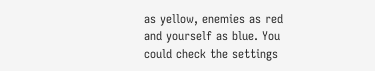as yellow, enemies as red and yourself as blue. You could check the settings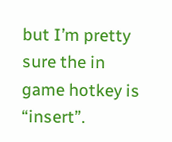but I’m pretty sure the in game hotkey is “insert”.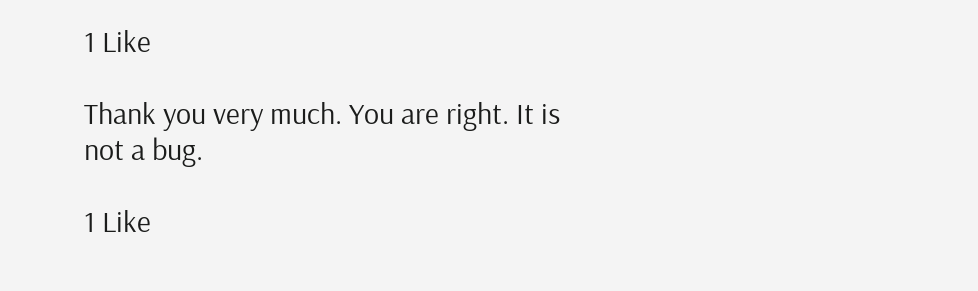1 Like

Thank you very much. You are right. It is not a bug.

1 Like